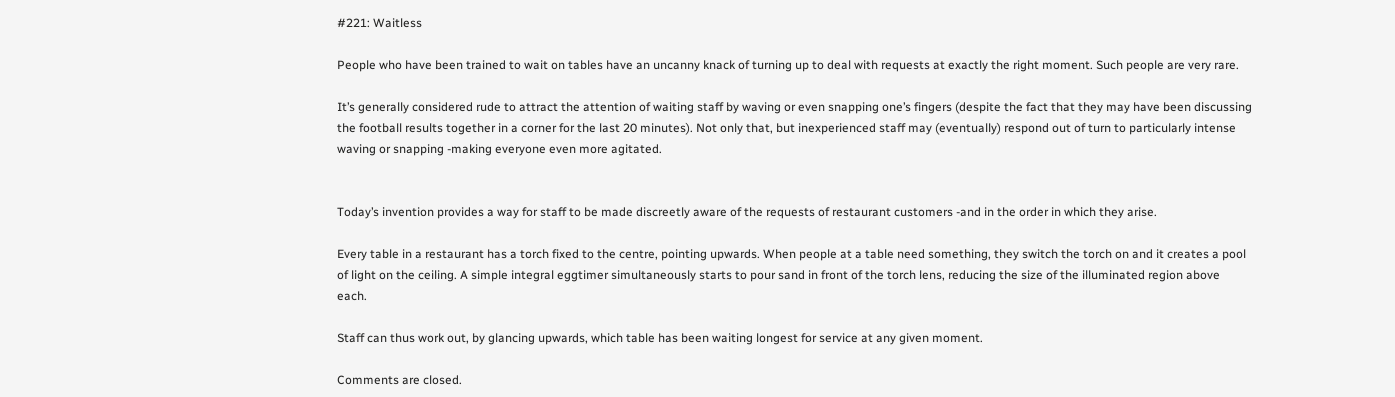#221: Waitless

People who have been trained to wait on tables have an uncanny knack of turning up to deal with requests at exactly the right moment. Such people are very rare.

It’s generally considered rude to attract the attention of waiting staff by waving or even snapping one’s fingers (despite the fact that they may have been discussing the football results together in a corner for the last 20 minutes). Not only that, but inexperienced staff may (eventually) respond out of turn to particularly intense waving or snapping -making everyone even more agitated.


Today’s invention provides a way for staff to be made discreetly aware of the requests of restaurant customers -and in the order in which they arise.

Every table in a restaurant has a torch fixed to the centre, pointing upwards. When people at a table need something, they switch the torch on and it creates a pool of light on the ceiling. A simple integral eggtimer simultaneously starts to pour sand in front of the torch lens, reducing the size of the illuminated region above each.

Staff can thus work out, by glancing upwards, which table has been waiting longest for service at any given moment.

Comments are closed.